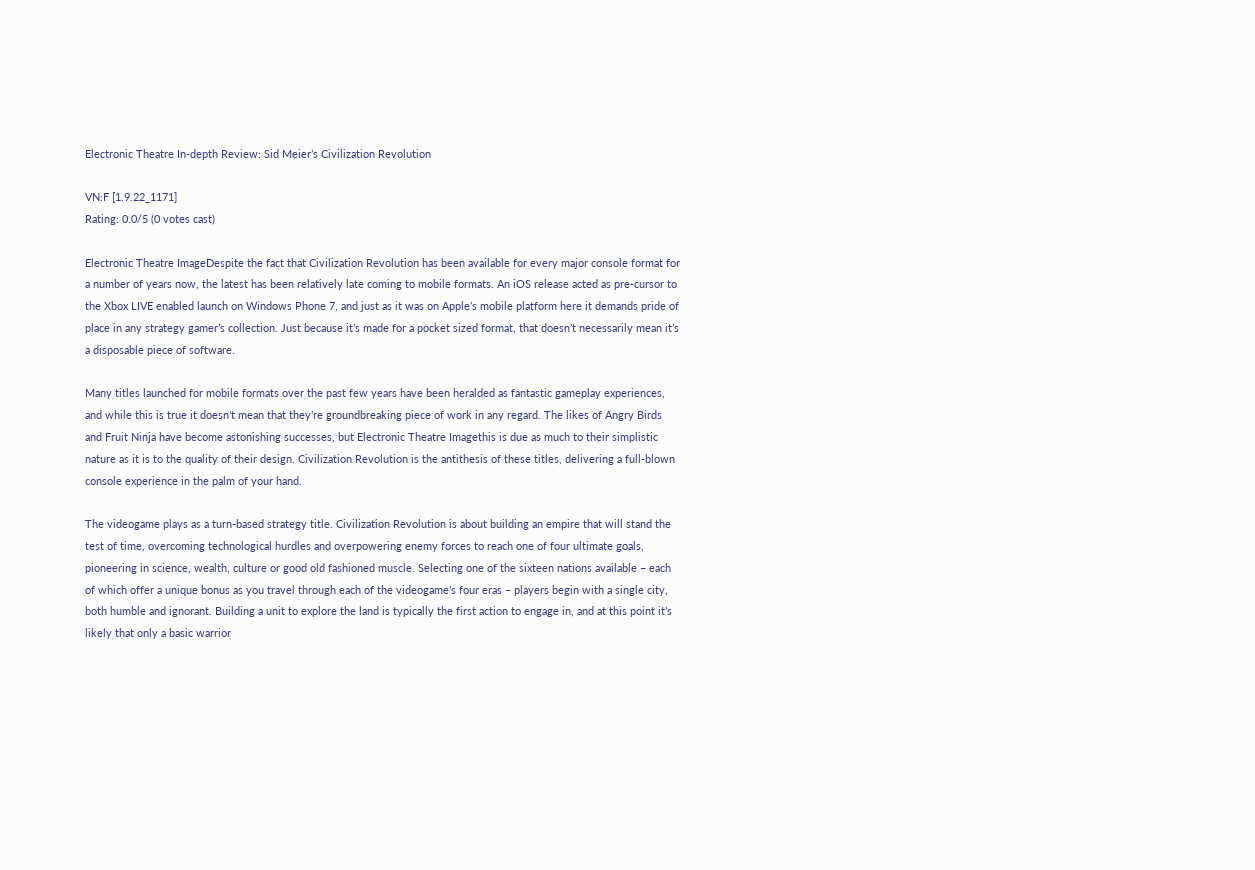Electronic Theatre In-depth Review: Sid Meier’s Civilization Revolution

VN:F [1.9.22_1171]
Rating: 0.0/5 (0 votes cast)

Electronic Theatre ImageDespite the fact that Civilization Revolution has been available for every major console format for a number of years now, the latest has been relatively late coming to mobile formats. An iOS release acted as pre-cursor to the Xbox LIVE enabled launch on Windows Phone 7, and just as it was on Apple’s mobile platform here it demands pride of place in any strategy gamer’s collection. Just because it’s made for a pocket sized format, that doesn’t necessarily mean it’s a disposable piece of software.

Many titles launched for mobile formats over the past few years have been heralded as fantastic gameplay experiences, and while this is true it doesn’t mean that they’re groundbreaking piece of work in any regard. The likes of Angry Birds and Fruit Ninja have become astonishing successes, but Electronic Theatre Imagethis is due as much to their simplistic nature as it is to the quality of their design. Civilization Revolution is the antithesis of these titles, delivering a full-blown console experience in the palm of your hand.

The videogame plays as a turn-based strategy title. Civilization Revolution is about building an empire that will stand the test of time, overcoming technological hurdles and overpowering enemy forces to reach one of four ultimate goals, pioneering in science, wealth, culture or good old fashioned muscle. Selecting one of the sixteen nations available – each of which offer a unique bonus as you travel through each of the videogame’s four eras – players begin with a single city, both humble and ignorant. Building a unit to explore the land is typically the first action to engage in, and at this point it’s likely that only a basic warrior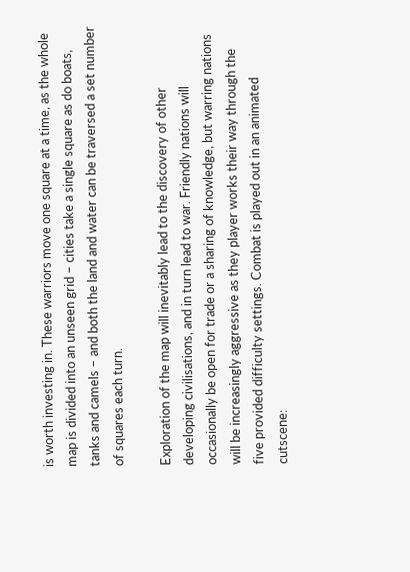is worth investing in. These warriors move one square at a time, as the whole map is divided into an unseen grid – cities take a single square as do boats, tanks and camels – and both the land and water can be traversed a set number of squares each turn.

Exploration of the map will inevitably lead to the discovery of other developing civilisations, and in turn lead to war. Friendly nations will occasionally be open for trade or a sharing of knowledge, but warring nations will be increasingly aggressive as they player works their way through the five provided difficulty settings. Combat is played out in an animated cutscene: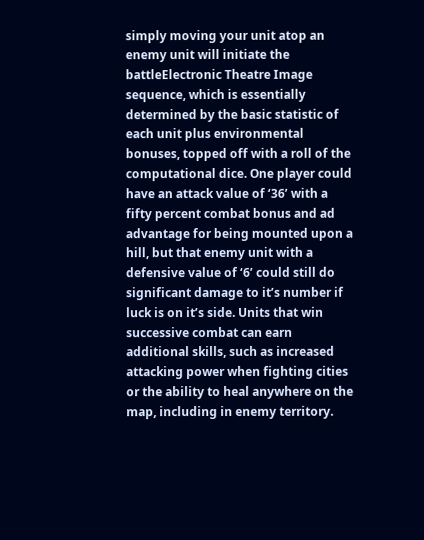simply moving your unit atop an enemy unit will initiate the battleElectronic Theatre Image sequence, which is essentially determined by the basic statistic of each unit plus environmental bonuses, topped off with a roll of the computational dice. One player could have an attack value of ‘36’ with a fifty percent combat bonus and ad advantage for being mounted upon a hill, but that enemy unit with a defensive value of ‘6’ could still do significant damage to it’s number if luck is on it’s side. Units that win successive combat can earn additional skills, such as increased attacking power when fighting cities or the ability to heal anywhere on the map, including in enemy territory.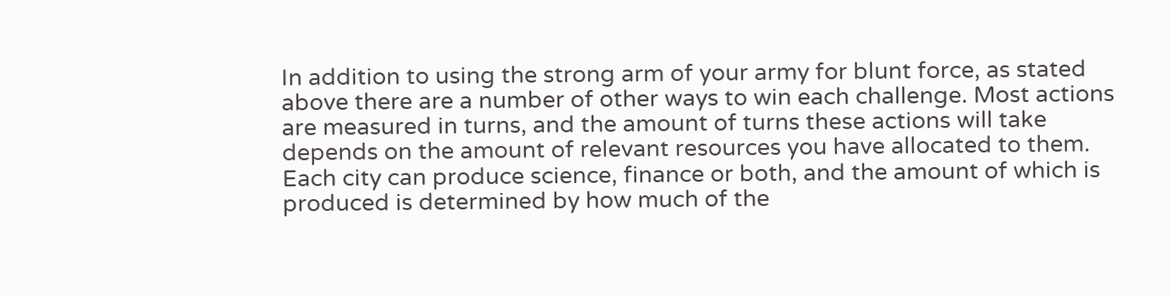In addition to using the strong arm of your army for blunt force, as stated above there are a number of other ways to win each challenge. Most actions are measured in turns, and the amount of turns these actions will take depends on the amount of relevant resources you have allocated to them. Each city can produce science, finance or both, and the amount of which is produced is determined by how much of the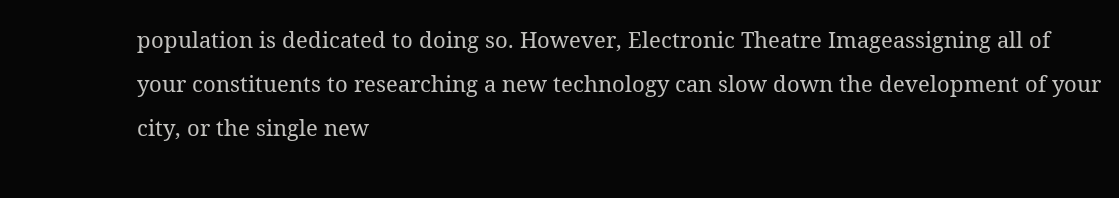population is dedicated to doing so. However, Electronic Theatre Imageassigning all of your constituents to researching a new technology can slow down the development of your city, or the single new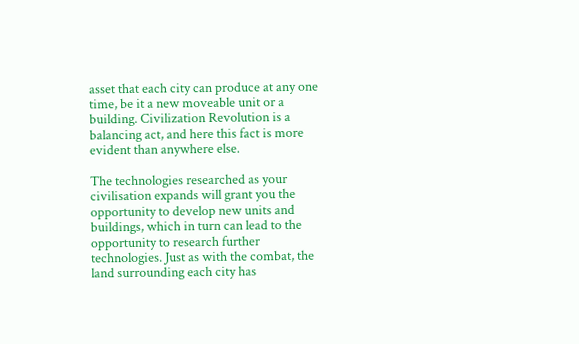asset that each city can produce at any one time, be it a new moveable unit or a building. Civilization Revolution is a balancing act, and here this fact is more evident than anywhere else.

The technologies researched as your civilisation expands will grant you the opportunity to develop new units and buildings, which in turn can lead to the opportunity to research further technologies. Just as with the combat, the land surrounding each city has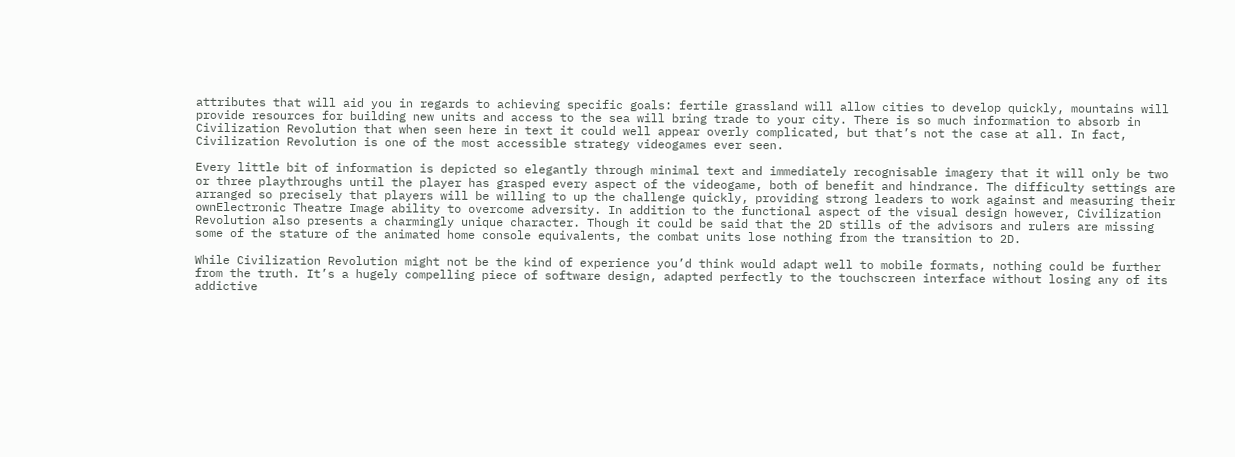attributes that will aid you in regards to achieving specific goals: fertile grassland will allow cities to develop quickly, mountains will provide resources for building new units and access to the sea will bring trade to your city. There is so much information to absorb in Civilization Revolution that when seen here in text it could well appear overly complicated, but that’s not the case at all. In fact, Civilization Revolution is one of the most accessible strategy videogames ever seen.

Every little bit of information is depicted so elegantly through minimal text and immediately recognisable imagery that it will only be two or three playthroughs until the player has grasped every aspect of the videogame, both of benefit and hindrance. The difficulty settings are arranged so precisely that players will be willing to up the challenge quickly, providing strong leaders to work against and measuring their ownElectronic Theatre Image ability to overcome adversity. In addition to the functional aspect of the visual design however, Civilization Revolution also presents a charmingly unique character. Though it could be said that the 2D stills of the advisors and rulers are missing some of the stature of the animated home console equivalents, the combat units lose nothing from the transition to 2D.

While Civilization Revolution might not be the kind of experience you’d think would adapt well to mobile formats, nothing could be further from the truth. It’s a hugely compelling piece of software design, adapted perfectly to the touchscreen interface without losing any of its addictive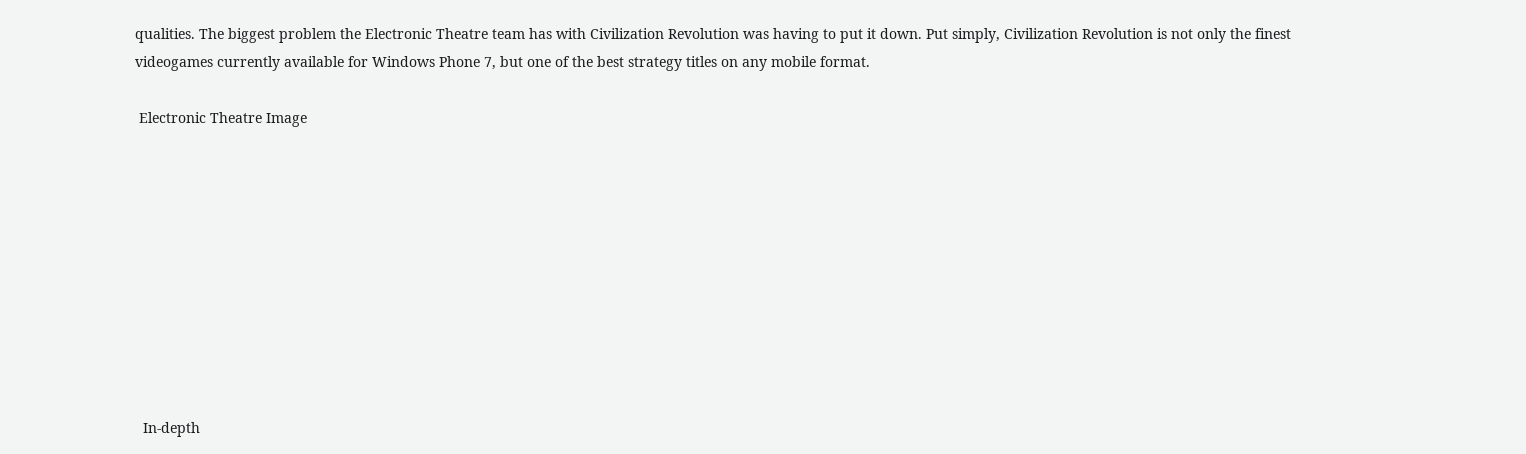qualities. The biggest problem the Electronic Theatre team has with Civilization Revolution was having to put it down. Put simply, Civilization Revolution is not only the finest videogames currently available for Windows Phone 7, but one of the best strategy titles on any mobile format.

 Electronic Theatre Image










  In-depth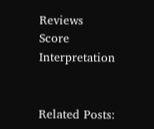Reviews Score Interpretation


Related Posts: